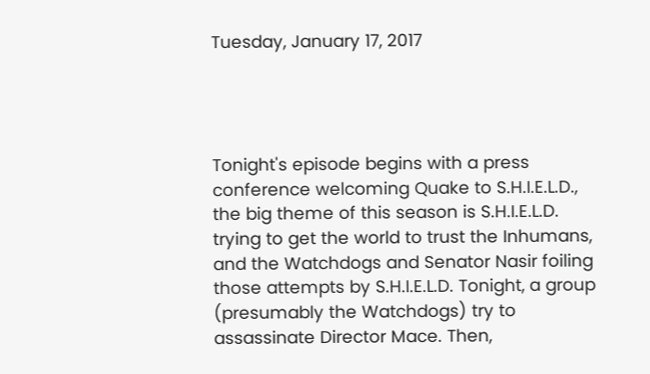Tuesday, January 17, 2017




Tonight's episode begins with a press conference welcoming Quake to S.H.I.E.L.D., the big theme of this season is S.H.I.E.L.D. trying to get the world to trust the Inhumans, and the Watchdogs and Senator Nasir foiling those attempts by S.H.I.E.L.D. Tonight, a group (presumably the Watchdogs) try to assassinate Director Mace. Then,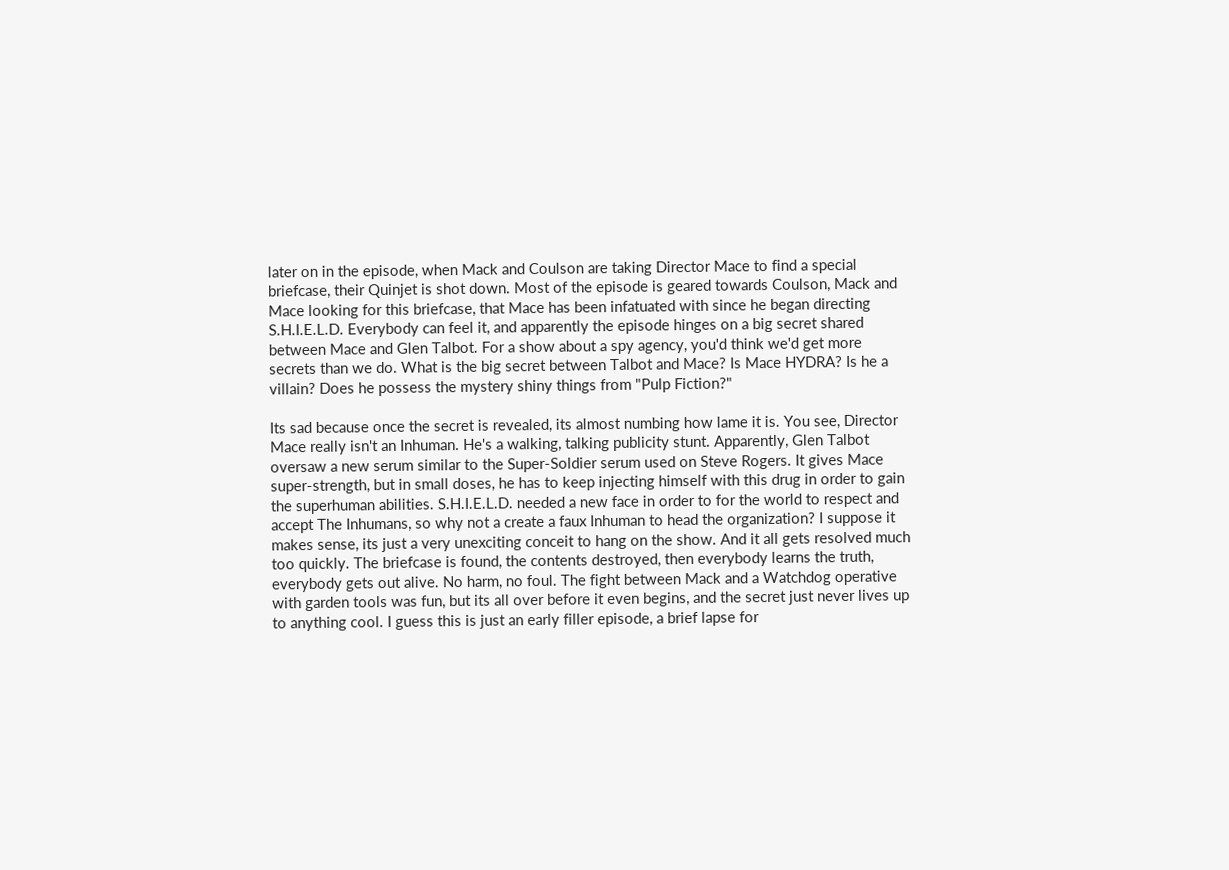later on in the episode, when Mack and Coulson are taking Director Mace to find a special briefcase, their Quinjet is shot down. Most of the episode is geared towards Coulson, Mack and Mace looking for this briefcase, that Mace has been infatuated with since he began directing S.H.I.E.L.D. Everybody can feel it, and apparently the episode hinges on a big secret shared between Mace and Glen Talbot. For a show about a spy agency, you'd think we'd get more secrets than we do. What is the big secret between Talbot and Mace? Is Mace HYDRA? Is he a villain? Does he possess the mystery shiny things from "Pulp Fiction?"

Its sad because once the secret is revealed, its almost numbing how lame it is. You see, Director Mace really isn't an Inhuman. He's a walking, talking publicity stunt. Apparently, Glen Talbot oversaw a new serum similar to the Super-Soldier serum used on Steve Rogers. It gives Mace super-strength, but in small doses, he has to keep injecting himself with this drug in order to gain the superhuman abilities. S.H.I.E.L.D. needed a new face in order to for the world to respect and accept The Inhumans, so why not a create a faux Inhuman to head the organization? I suppose it makes sense, its just a very unexciting conceit to hang on the show. And it all gets resolved much too quickly. The briefcase is found, the contents destroyed, then everybody learns the truth, everybody gets out alive. No harm, no foul. The fight between Mack and a Watchdog operative with garden tools was fun, but its all over before it even begins, and the secret just never lives up to anything cool. I guess this is just an early filler episode, a brief lapse for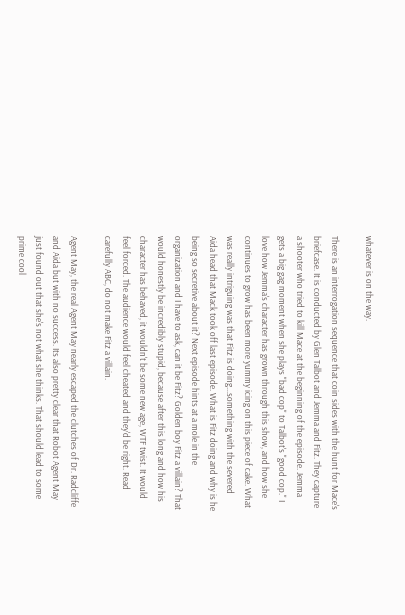whatever is on the way.

There is an interrogation sequence that coin sides with the hunt for Mace's briefcase. It is conducted by Glen Talbot and Jemma and Fitz. They capture a shooter who tried to kill Mace at the beginning of the episode. Jemma gets a big gag moment when she plays "bad cop" to Talbot's "good cop." I love how Jemma's character has grown through this show, and how she continues to grow has been more yummy icing on this piece of cake. What was really intriguing was that Fitz is doing...something with the severed Aida head that Mack took off last episode. What is Fitz doing and why is he being so secretive about it? Next episode hints at a mole in the organization and I have to ask, can it be Fitz? Golden boy Fitz a villain? That would honestly be incredibly stupid, because after this long and how his character has behaved, it wouldn't be some new age, WTF twist. It would feel forced. The audience would feel cheated and they'd be right. Read carefully ABC, do not make Fitz a villain.

Agent May, the real Agent May nearly escaped the clutches of Dr. Radcliffe and Aida but with no success. Its also pretty clear that Robot Agent May just found out that she's not what she thinks. That should lead to some prime cool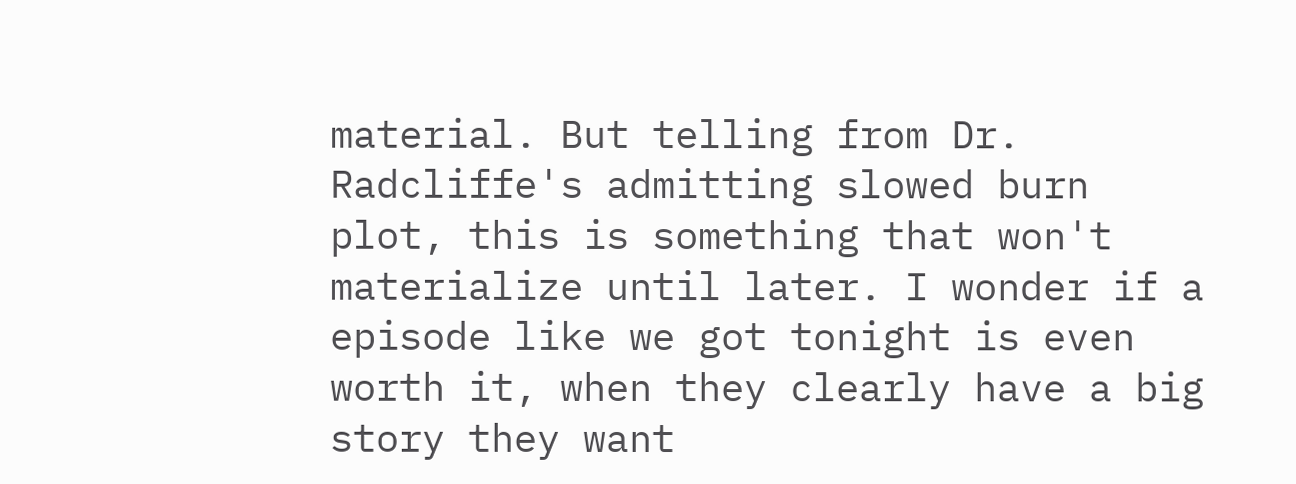material. But telling from Dr. Radcliffe's admitting slowed burn plot, this is something that won't materialize until later. I wonder if a episode like we got tonight is even worth it, when they clearly have a big story they want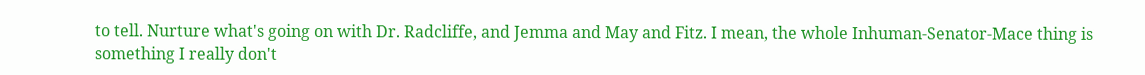to tell. Nurture what's going on with Dr. Radcliffe, and Jemma and May and Fitz. I mean, the whole Inhuman-Senator-Mace thing is something I really don't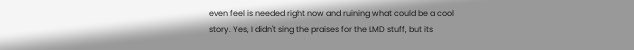even feel is needed right now and ruining what could be a cool story. Yes, I didn't sing the praises for the LMD stuff, but its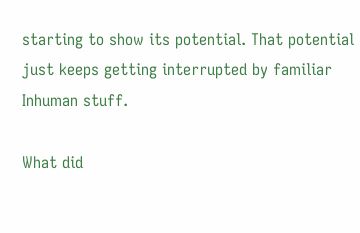starting to show its potential. That potential just keeps getting interrupted by familiar Inhuman stuff.

What did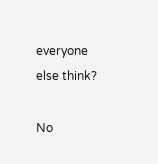everyone else think?

No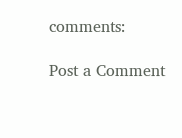comments:

Post a Comment